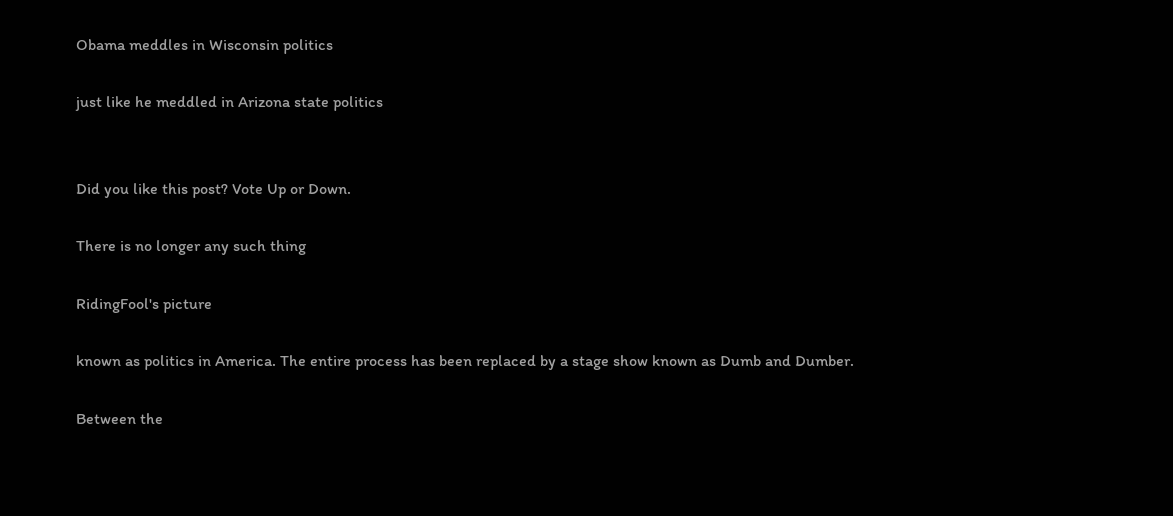Obama meddles in Wisconsin politics

just like he meddled in Arizona state politics


Did you like this post? Vote Up or Down.

There is no longer any such thing

RidingFool's picture

known as politics in America. The entire process has been replaced by a stage show known as Dumb and Dumber.

Between the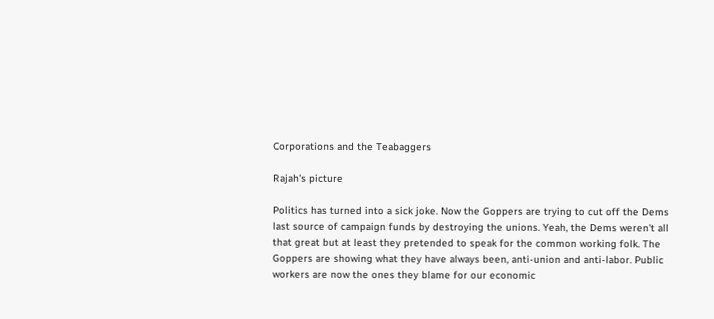Corporations and the Teabaggers

Rajah's picture

Politics has turned into a sick joke. Now the Goppers are trying to cut off the Dems last source of campaign funds by destroying the unions. Yeah, the Dems weren't all that great but at least they pretended to speak for the common working folk. The Goppers are showing what they have always been, anti-union and anti-labor. Public workers are now the ones they blame for our economic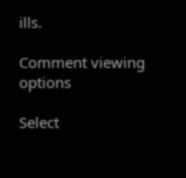ills.

Comment viewing options

Select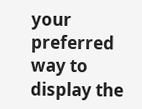your preferred way to display the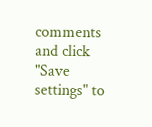comments and click "Save settings" to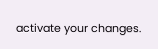activate your changes.